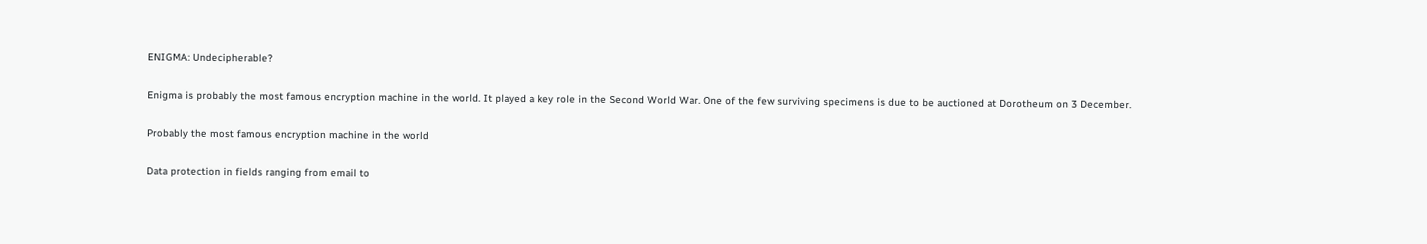ENIGMA: Undecipherable?

Enigma is probably the most famous encryption machine in the world. It played a key role in the Second World War. One of the few surviving specimens is due to be auctioned at Dorotheum on 3 December.

Probably the most famous encryption machine in the world

Data protection in fields ranging from email to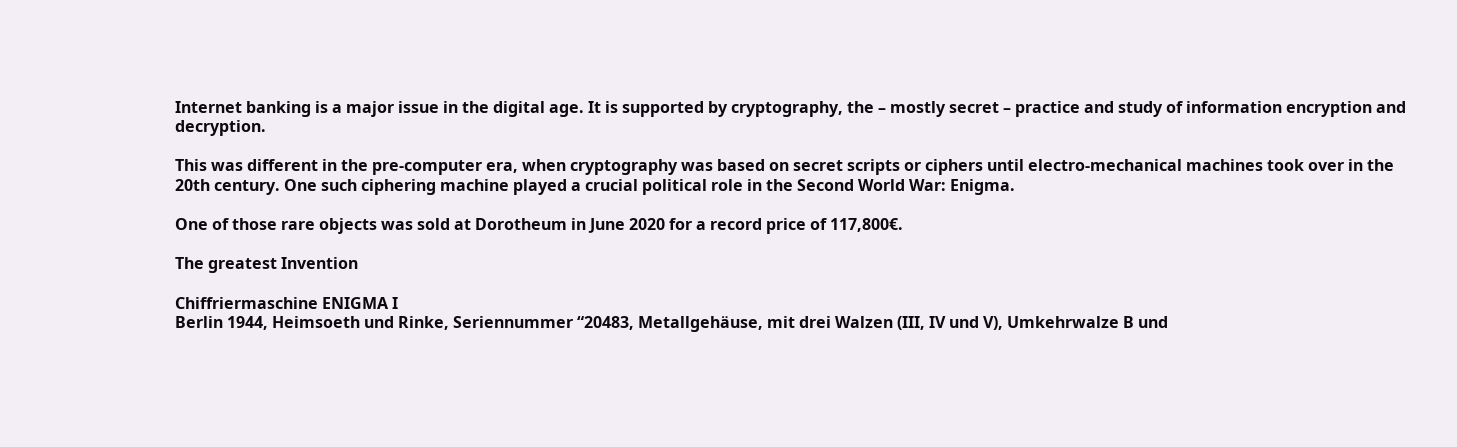Internet banking is a major issue in the digital age. It is supported by cryptography, the – mostly secret – practice and study of information encryption and decryption.

This was different in the pre-computer era, when cryptography was based on secret scripts or ciphers until electro-mechanical machines took over in the 20th century. One such ciphering machine played a crucial political role in the Second World War: Enigma.

One of those rare objects was sold at Dorotheum in June 2020 for a record price of 117,800€.

The greatest Invention

Chiffriermaschine ENIGMA I
Berlin 1944, Heimsoeth und Rinke, Seriennummer “20483, Metallgehäuse, mit drei Walzen (III, IV und V), Umkehrwalze B und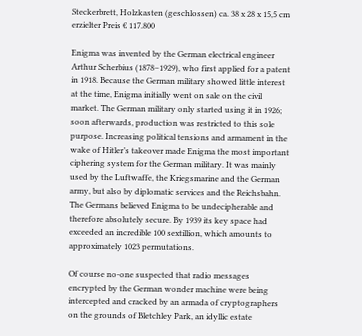Steckerbrett, Holzkasten (geschlossen) ca. 38 x 28 x 15,5 cm
erzielter Preis € 117.800

Enigma was invented by the German electrical engineer Arthur Scherbius (1878–1929), who first applied for a patent in 1918. Because the German military showed little interest at the time, Enigma initially went on sale on the civil market. The German military only started using it in 1926; soon afterwards, production was restricted to this sole purpose. Increasing political tensions and armament in the wake of Hitler’s takeover made Enigma the most important ciphering system for the German military. It was mainly used by the Luftwaffe, the Kriegsmarine and the German army, but also by diplomatic services and the Reichsbahn. The Germans believed Enigma to be undecipherable and therefore absolutely secure. By 1939 its key space had exceeded an incredible 100 sextillion, which amounts to approximately 1023 permutations.

Of course no-one suspected that radio messages encrypted by the German wonder machine were being intercepted and cracked by an armada of cryptographers on the grounds of Bletchley Park, an idyllic estate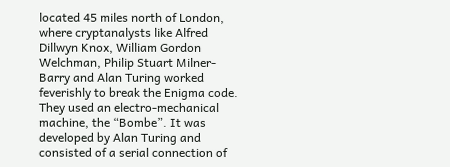located 45 miles north of London, where cryptanalysts like Alfred Dillwyn Knox, William Gordon Welchman, Philip Stuart Milner-Barry and Alan Turing worked feverishly to break the Enigma code. They used an electro-mechanical machine, the “Bombe”. It was developed by Alan Turing and consisted of a serial connection of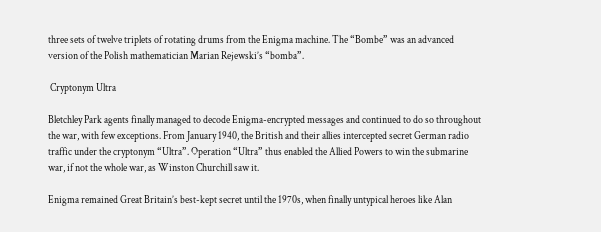three sets of twelve triplets of rotating drums from the Enigma machine. The “Bombe” was an advanced version of the Polish mathematician Marian Rejewski’s “bomba”.

 Cryptonym Ultra

Bletchley Park agents finally managed to decode Enigma-encrypted messages and continued to do so throughout the war, with few exceptions. From January 1940, the British and their allies intercepted secret German radio traffic under the cryptonym “Ultra”. Operation “Ultra” thus enabled the Allied Powers to win the submarine war, if not the whole war, as Winston Churchill saw it.

Enigma remained Great Britain’s best-kept secret until the 1970s, when finally untypical heroes like Alan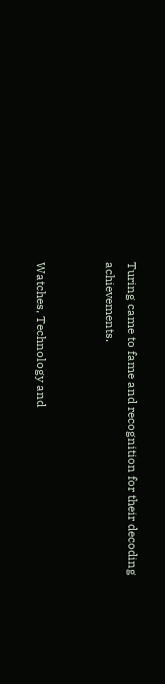Turing came to fame and recognition for their decoding achievements.


Watches, Technology and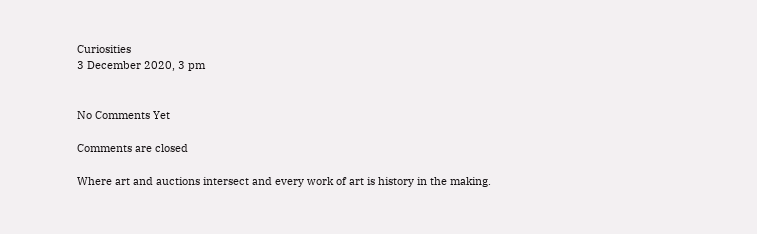Curiosities
3 December 2020, 3 pm


No Comments Yet

Comments are closed

Where art and auctions intersect and every work of art is history in the making.